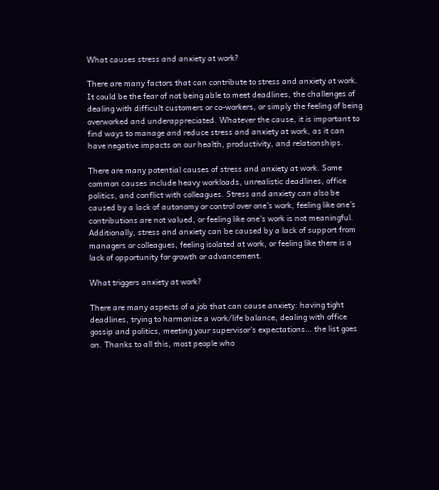What causes stress and anxiety at work?

There are many factors that can contribute to stress and anxiety at work. It could be the fear of not being able to meet deadlines, the challenges of dealing with difficult customers or co-workers, or simply the feeling of being overworked and underappreciated. Whatever the cause, it is important to find ways to manage and reduce stress and anxiety at work, as it can have negative impacts on our health, productivity, and relationships.

There are many potential causes of stress and anxiety at work. Some common causes include heavy workloads, unrealistic deadlines, office politics, and conflict with colleagues. Stress and anxiety can also be caused by a lack of autonomy or control over one’s work, feeling like one’s contributions are not valued, or feeling like one’s work is not meaningful. Additionally, stress and anxiety can be caused by a lack of support from managers or colleagues, feeling isolated at work, or feeling like there is a lack of opportunity for growth or advancement.

What triggers anxiety at work?

There are many aspects of a job that can cause anxiety: having tight deadlines, trying to harmonize a work/life balance, dealing with office gossip and politics, meeting your supervisor’s expectations… the list goes on. Thanks to all this, most people who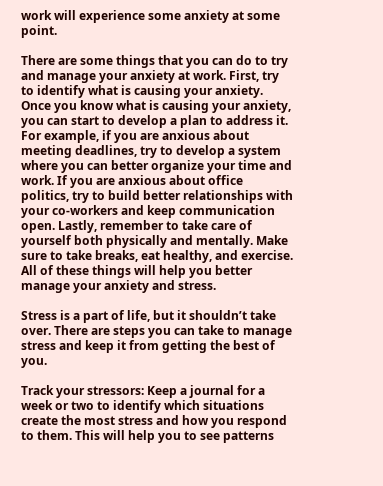work will experience some anxiety at some point.

There are some things that you can do to try and manage your anxiety at work. First, try to identify what is causing your anxiety. Once you know what is causing your anxiety, you can start to develop a plan to address it. For example, if you are anxious about meeting deadlines, try to develop a system where you can better organize your time and work. If you are anxious about office politics, try to build better relationships with your co-workers and keep communication open. Lastly, remember to take care of yourself both physically and mentally. Make sure to take breaks, eat healthy, and exercise. All of these things will help you better manage your anxiety and stress.

Stress is a part of life, but it shouldn’t take over. There are steps you can take to manage stress and keep it from getting the best of you.

Track your stressors: Keep a journal for a week or two to identify which situations create the most stress and how you respond to them. This will help you to see patterns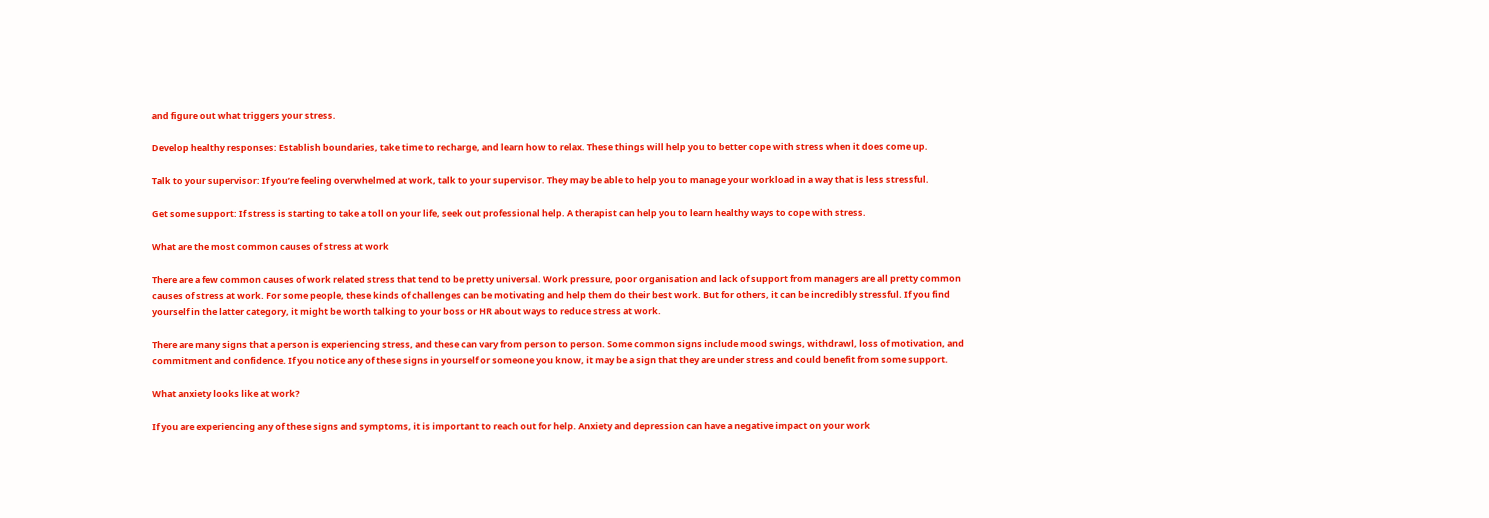and figure out what triggers your stress.

Develop healthy responses: Establish boundaries, take time to recharge, and learn how to relax. These things will help you to better cope with stress when it does come up.

Talk to your supervisor: If you’re feeling overwhelmed at work, talk to your supervisor. They may be able to help you to manage your workload in a way that is less stressful.

Get some support: If stress is starting to take a toll on your life, seek out professional help. A therapist can help you to learn healthy ways to cope with stress.

What are the most common causes of stress at work

There are a few common causes of work related stress that tend to be pretty universal. Work pressure, poor organisation and lack of support from managers are all pretty common causes of stress at work. For some people, these kinds of challenges can be motivating and help them do their best work. But for others, it can be incredibly stressful. If you find yourself in the latter category, it might be worth talking to your boss or HR about ways to reduce stress at work.

There are many signs that a person is experiencing stress, and these can vary from person to person. Some common signs include mood swings, withdrawl, loss of motivation, and commitment and confidence. If you notice any of these signs in yourself or someone you know, it may be a sign that they are under stress and could benefit from some support.

What anxiety looks like at work?

If you are experiencing any of these signs and symptoms, it is important to reach out for help. Anxiety and depression can have a negative impact on your work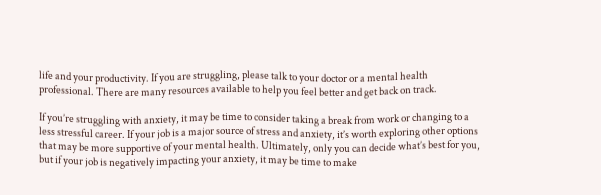life and your productivity. If you are struggling, please talk to your doctor or a mental health professional. There are many resources available to help you feel better and get back on track.

If you’re struggling with anxiety, it may be time to consider taking a break from work or changing to a less stressful career. If your job is a major source of stress and anxiety, it’s worth exploring other options that may be more supportive of your mental health. Ultimately, only you can decide what’s best for you, but if your job is negatively impacting your anxiety, it may be time to make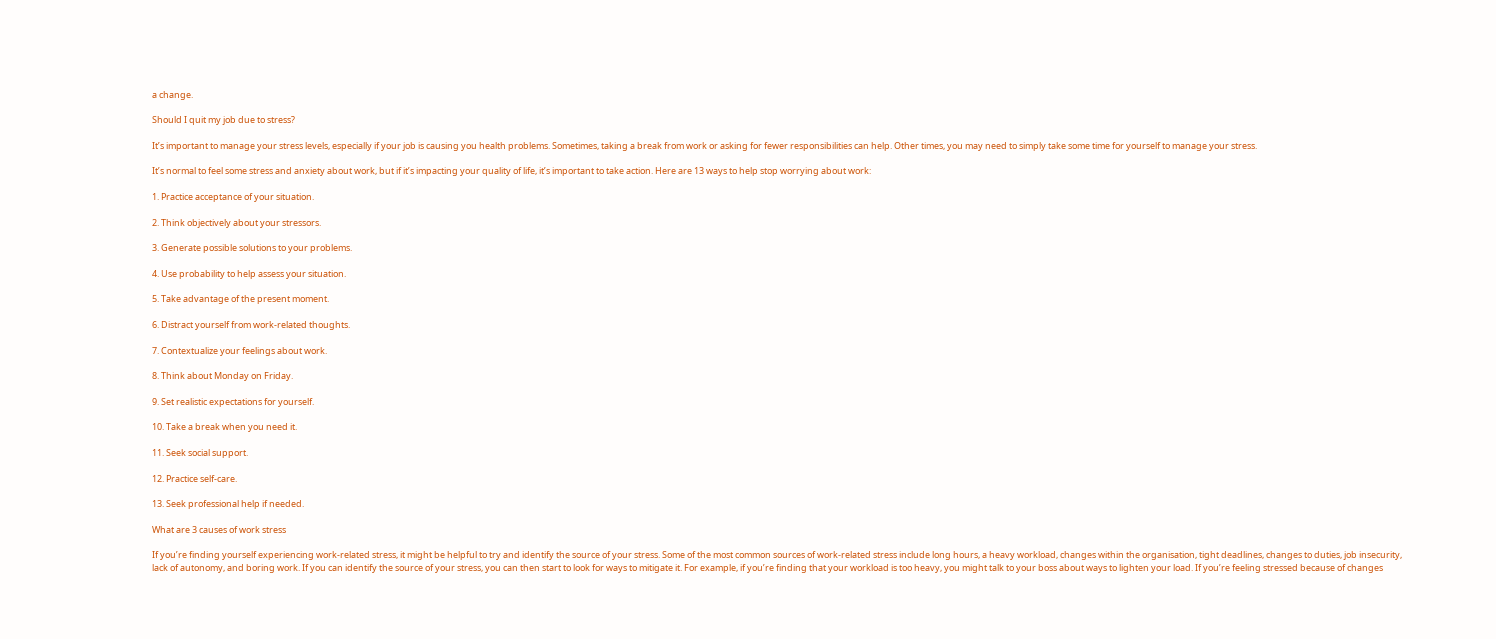a change.

Should I quit my job due to stress?

It’s important to manage your stress levels, especially if your job is causing you health problems. Sometimes, taking a break from work or asking for fewer responsibilities can help. Other times, you may need to simply take some time for yourself to manage your stress.

It’s normal to feel some stress and anxiety about work, but if it’s impacting your quality of life, it’s important to take action. Here are 13 ways to help stop worrying about work:

1. Practice acceptance of your situation.

2. Think objectively about your stressors.

3. Generate possible solutions to your problems.

4. Use probability to help assess your situation.

5. Take advantage of the present moment.

6. Distract yourself from work-related thoughts.

7. Contextualize your feelings about work.

8. Think about Monday on Friday.

9. Set realistic expectations for yourself.

10. Take a break when you need it.

11. Seek social support.

12. Practice self-care.

13. Seek professional help if needed.

What are 3 causes of work stress

If you’re finding yourself experiencing work-related stress, it might be helpful to try and identify the source of your stress. Some of the most common sources of work-related stress include long hours, a heavy workload, changes within the organisation, tight deadlines, changes to duties, job insecurity, lack of autonomy, and boring work. If you can identify the source of your stress, you can then start to look for ways to mitigate it. For example, if you’re finding that your workload is too heavy, you might talk to your boss about ways to lighten your load. If you’re feeling stressed because of changes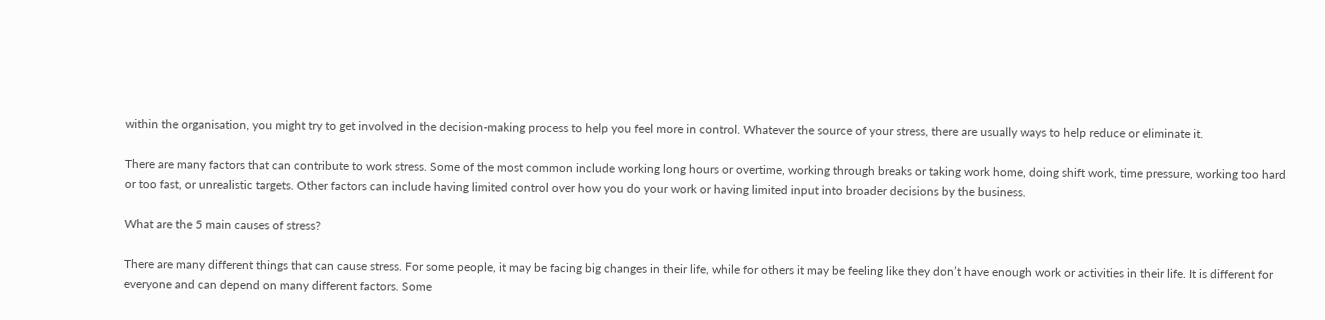within the organisation, you might try to get involved in the decision-making process to help you feel more in control. Whatever the source of your stress, there are usually ways to help reduce or eliminate it.

There are many factors that can contribute to work stress. Some of the most common include working long hours or overtime, working through breaks or taking work home, doing shift work, time pressure, working too hard or too fast, or unrealistic targets. Other factors can include having limited control over how you do your work or having limited input into broader decisions by the business.

What are the 5 main causes of stress?

There are many different things that can cause stress. For some people, it may be facing big changes in their life, while for others it may be feeling like they don’t have enough work or activities in their life. It is different for everyone and can depend on many different factors. Some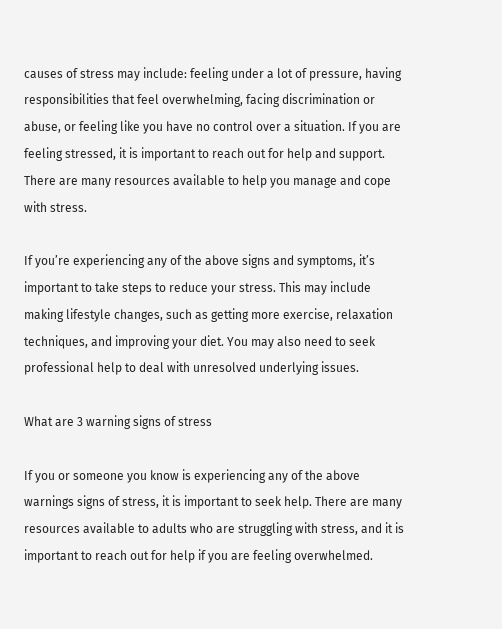causes of stress may include: feeling under a lot of pressure, having responsibilities that feel overwhelming, facing discrimination or abuse, or feeling like you have no control over a situation. If you are feeling stressed, it is important to reach out for help and support. There are many resources available to help you manage and cope with stress.

If you’re experiencing any of the above signs and symptoms, it’s important to take steps to reduce your stress. This may include making lifestyle changes, such as getting more exercise, relaxation techniques, and improving your diet. You may also need to seek professional help to deal with unresolved underlying issues.

What are 3 warning signs of stress

If you or someone you know is experiencing any of the above warnings signs of stress, it is important to seek help. There are many resources available to adults who are struggling with stress, and it is important to reach out for help if you are feeling overwhelmed.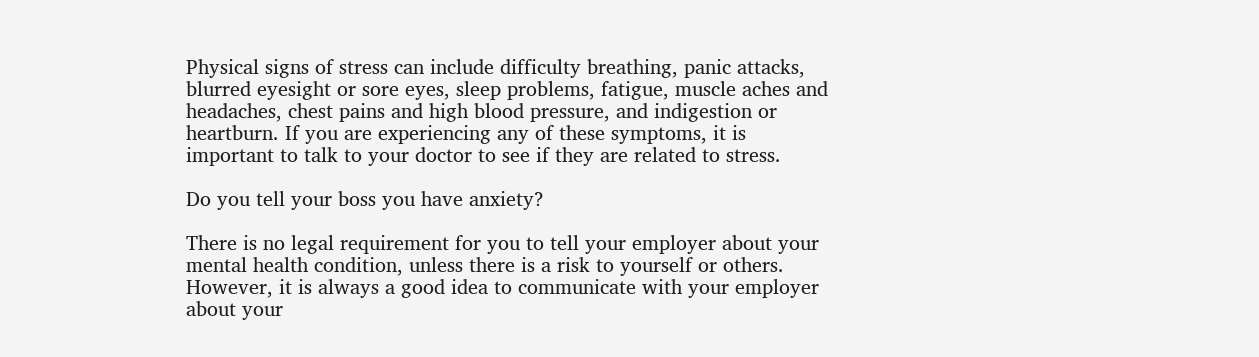Physical signs of stress can include difficulty breathing, panic attacks, blurred eyesight or sore eyes, sleep problems, fatigue, muscle aches and headaches, chest pains and high blood pressure, and indigestion or heartburn. If you are experiencing any of these symptoms, it is important to talk to your doctor to see if they are related to stress.

Do you tell your boss you have anxiety?

There is no legal requirement for you to tell your employer about your mental health condition, unless there is a risk to yourself or others. However, it is always a good idea to communicate with your employer about your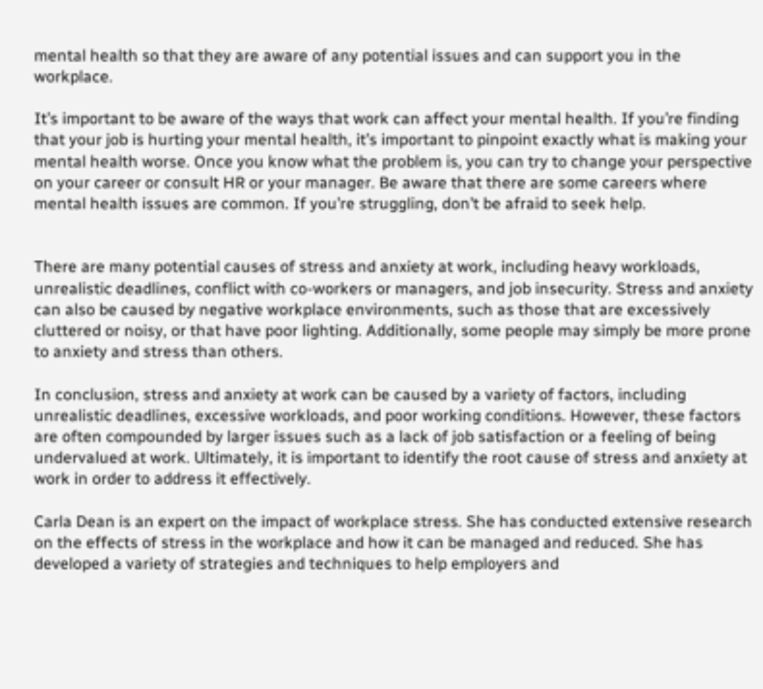mental health so that they are aware of any potential issues and can support you in the workplace.

It’s important to be aware of the ways that work can affect your mental health. If you’re finding that your job is hurting your mental health, it’s important to pinpoint exactly what is making your mental health worse. Once you know what the problem is, you can try to change your perspective on your career or consult HR or your manager. Be aware that there are some careers where mental health issues are common. If you’re struggling, don’t be afraid to seek help.


There are many potential causes of stress and anxiety at work, including heavy workloads, unrealistic deadlines, conflict with co-workers or managers, and job insecurity. Stress and anxiety can also be caused by negative workplace environments, such as those that are excessively cluttered or noisy, or that have poor lighting. Additionally, some people may simply be more prone to anxiety and stress than others.

In conclusion, stress and anxiety at work can be caused by a variety of factors, including unrealistic deadlines, excessive workloads, and poor working conditions. However, these factors are often compounded by larger issues such as a lack of job satisfaction or a feeling of being undervalued at work. Ultimately, it is important to identify the root cause of stress and anxiety at work in order to address it effectively.

Carla Dean is an expert on the impact of workplace stress. She has conducted extensive research on the effects of stress in the workplace and how it can be managed and reduced. She has developed a variety of strategies and techniques to help employers and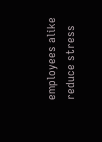employees alike reduce stress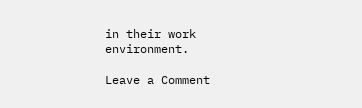in their work environment.

Leave a Comment